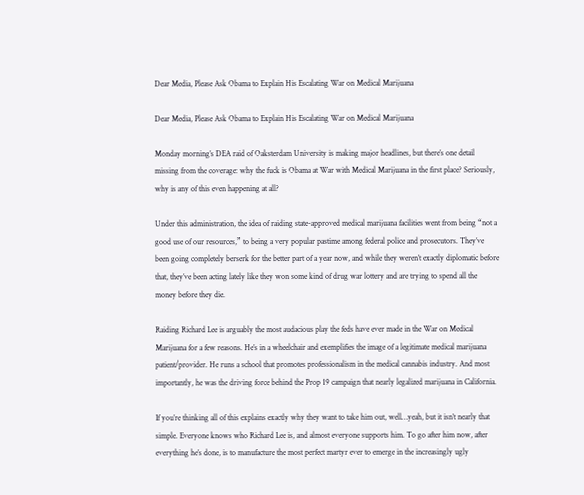Dear Media, Please Ask Obama to Explain His Escalating War on Medical Marijuana

Dear Media, Please Ask Obama to Explain His Escalating War on Medical Marijuana

Monday morning’s DEA raid of Oaksterdam University is making major headlines, but there’s one detail missing from the coverage: why the fuck is Obama at War with Medical Marijuana in the first place? Seriously, why is any of this even happening at all?

Under this administration, the idea of raiding state-approved medical marijuana facilities went from being “not a good use of our resources,” to being a very popular pastime among federal police and prosecutors. They’ve been going completely berserk for the better part of a year now, and while they weren’t exactly diplomatic before that, they’ve been acting lately like they won some kind of drug war lottery and are trying to spend all the money before they die.

Raiding Richard Lee is arguably the most audacious play the feds have ever made in the War on Medical Marijuana for a few reasons. He’s in a wheelchair and exemplifies the image of a legitimate medical marijuana patient/provider. He runs a school that promotes professionalism in the medical cannabis industry. And most importantly, he was the driving force behind the Prop 19 campaign that nearly legalized marijuana in California.

If you’re thinking all of this explains exactly why they want to take him out, well…yeah, but it isn’t nearly that simple. Everyone knows who Richard Lee is, and almost everyone supports him. To go after him now, after everything he’s done, is to manufacture the most perfect martyr ever to emerge in the increasingly ugly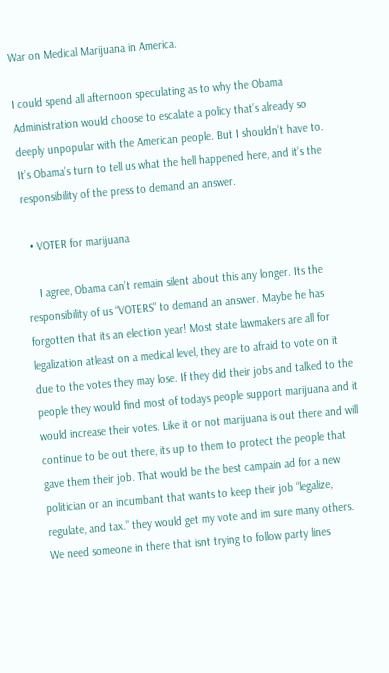War on Medical Marijuana in America.

I could spend all afternoon speculating as to why the Obama Administration would choose to escalate a policy that’s already so deeply unpopular with the American people. But I shouldn’t have to. It’s Obama’s turn to tell us what the hell happened here, and it’s the responsibility of the press to demand an answer.

  • VOTER for marijuana

    I agree, Obama can’t remain silent about this any longer. Its the responsibility of us “VOTERS” to demand an answer. Maybe he has forgotten that its an election year! Most state lawmakers are all for legalization atleast on a medical level, they are to afraid to vote on it due to the votes they may lose. If they did their jobs and talked to the people they would find most of todays people support marijuana and it would increase their votes. Like it or not marijuana is out there and will continue to be out there, its up to them to protect the people that gave them their job. That would be the best campain ad for a new politician or an incumbant that wants to keep their job “legalize, regulate, and tax.” they would get my vote and im sure many others. We need someone in there that isnt trying to follow party lines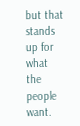but that stands up for what the people want.